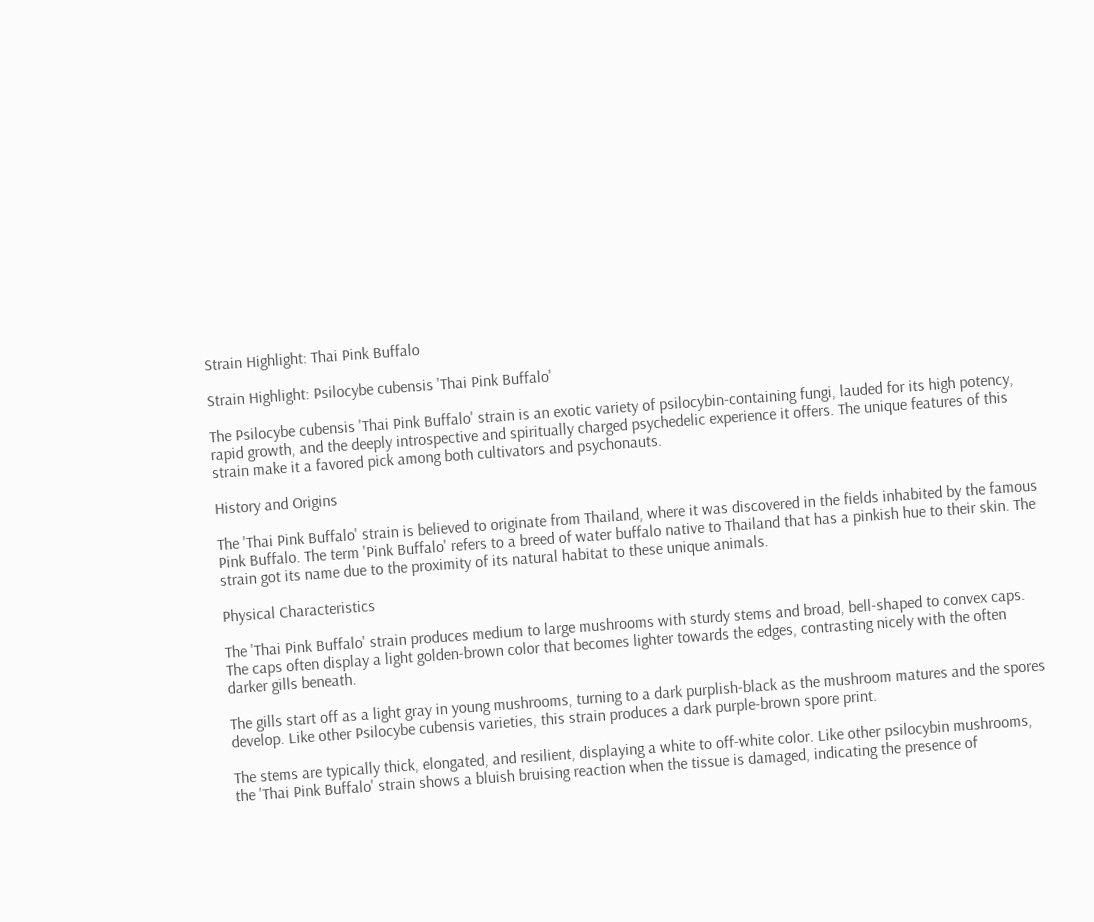Strain Highlight: Thai Pink Buffalo

Strain Highlight: Psilocybe cubensis 'Thai Pink Buffalo'

The Psilocybe cubensis 'Thai Pink Buffalo' strain is an exotic variety of psilocybin-containing fungi, lauded for its high potency, rapid growth, and the deeply introspective and spiritually charged psychedelic experience it offers. The unique features of this strain make it a favored pick among both cultivators and psychonauts.

History and Origins

The 'Thai Pink Buffalo' strain is believed to originate from Thailand, where it was discovered in the fields inhabited by the famous Pink Buffalo. The term 'Pink Buffalo' refers to a breed of water buffalo native to Thailand that has a pinkish hue to their skin. The strain got its name due to the proximity of its natural habitat to these unique animals.

Physical Characteristics

The 'Thai Pink Buffalo' strain produces medium to large mushrooms with sturdy stems and broad, bell-shaped to convex caps. The caps often display a light golden-brown color that becomes lighter towards the edges, contrasting nicely with the often darker gills beneath.

The gills start off as a light gray in young mushrooms, turning to a dark purplish-black as the mushroom matures and the spores develop. Like other Psilocybe cubensis varieties, this strain produces a dark purple-brown spore print.

The stems are typically thick, elongated, and resilient, displaying a white to off-white color. Like other psilocybin mushrooms, the 'Thai Pink Buffalo' strain shows a bluish bruising reaction when the tissue is damaged, indicating the presence of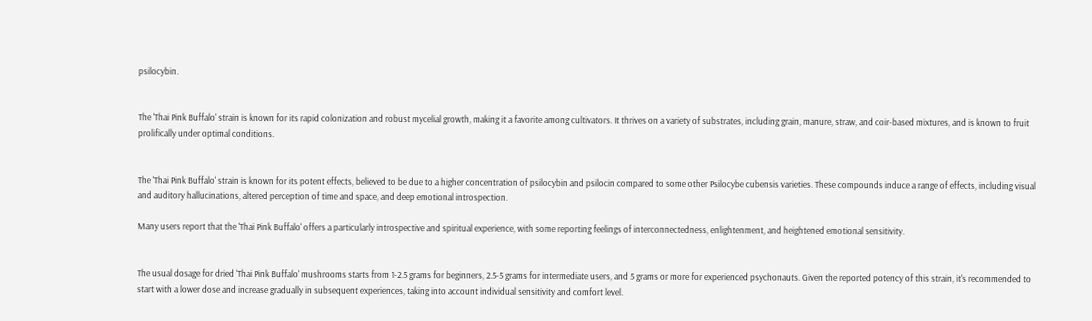psilocybin.


The 'Thai Pink Buffalo' strain is known for its rapid colonization and robust mycelial growth, making it a favorite among cultivators. It thrives on a variety of substrates, including grain, manure, straw, and coir-based mixtures, and is known to fruit prolifically under optimal conditions.


The 'Thai Pink Buffalo' strain is known for its potent effects, believed to be due to a higher concentration of psilocybin and psilocin compared to some other Psilocybe cubensis varieties. These compounds induce a range of effects, including visual and auditory hallucinations, altered perception of time and space, and deep emotional introspection.

Many users report that the 'Thai Pink Buffalo' offers a particularly introspective and spiritual experience, with some reporting feelings of interconnectedness, enlightenment, and heightened emotional sensitivity.


The usual dosage for dried 'Thai Pink Buffalo' mushrooms starts from 1-2.5 grams for beginners, 2.5-5 grams for intermediate users, and 5 grams or more for experienced psychonauts. Given the reported potency of this strain, it's recommended to start with a lower dose and increase gradually in subsequent experiences, taking into account individual sensitivity and comfort level.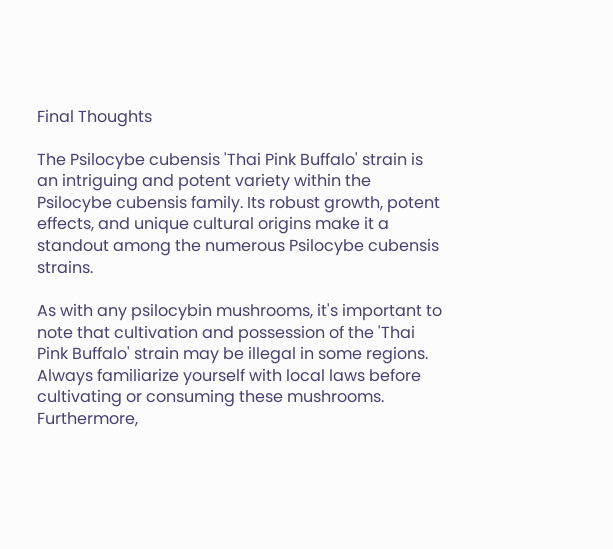Final Thoughts

The Psilocybe cubensis 'Thai Pink Buffalo' strain is an intriguing and potent variety within the Psilocybe cubensis family. Its robust growth, potent effects, and unique cultural origins make it a standout among the numerous Psilocybe cubensis strains.

As with any psilocybin mushrooms, it's important to note that cultivation and possession of the 'Thai Pink Buffalo' strain may be illegal in some regions. Always familiarize yourself with local laws before cultivating or consuming these mushrooms. Furthermore,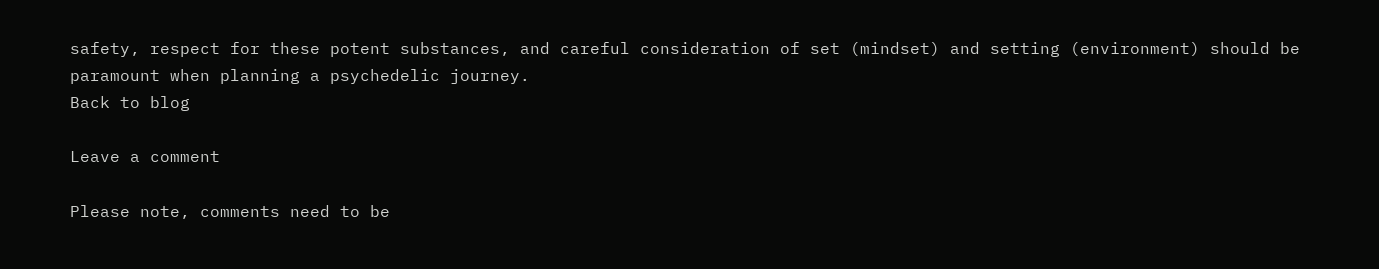safety, respect for these potent substances, and careful consideration of set (mindset) and setting (environment) should be paramount when planning a psychedelic journey.
Back to blog

Leave a comment

Please note, comments need to be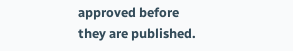approved before they are published.